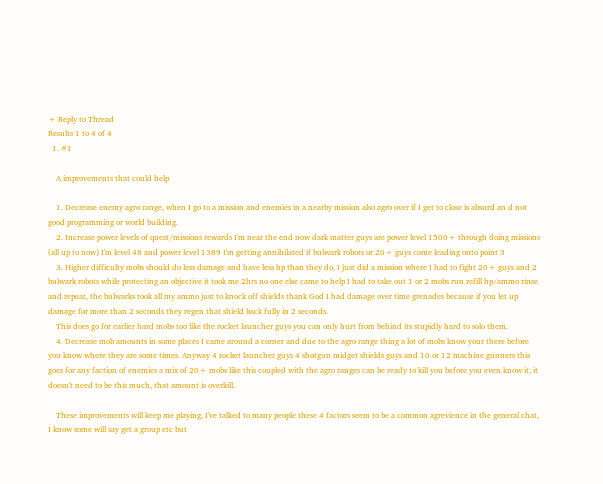+ Reply to Thread
Results 1 to 4 of 4
  1. #1

    A improvements that could help

    1. Decrease enemy agro range, when I go to a mission and enemies in a nearby mission also agro over if I get to close is absurd an d not good programming or world building.
    2. Increase power levels of quest/missions rewards I'm near the end now dark matter guys are power level 1500+ through doing missions (all up to now) I'm level 48 and power level 1389 I'm getting annihilated if bulwark robots or 20+ guys come leading onto point 3
    3. Higher difficulty mobs should do less damage and have less hp than they do, I just did a mission where I had to fight 20+ guys and 2 bulwark robots while protecting an objective it took me 2hrs no one else came to help I had to take out 1 or 2 mobs run refill hp/ammo rinse and repeat, the bulwarks took all my ammo just to knock off shields thank God I had damage over time grenades because if you let up damage for more than 2 seconds they regen that shield back fully in 2 seconds.
    This does go for earlier hard mobs too like the rocket launcher guys you can only hurt from behind its stupidly hard to solo them.
    4. Decrease mob amounts in some places I came around a corner and due to the agro range thing a lot of mobs know your there before you know where they are some times. Anyway 4 rocket launcher guys 4 shotgun midget shields guys and 10 or 12 machine gunners this goes for any faction of enemies a mix of 20+ mobs like this coupled with the agro ranges can be ready to kill you before you even know it, it doesn't need to be this much, that amount is overkill.

    These improvements will keep me playing, I've talked to many people these 4 factors seem to be a common agrevience in the general chat, I know some will say get a group etc but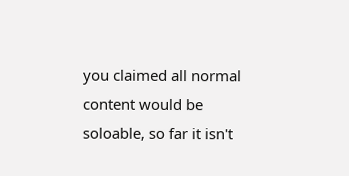you claimed all normal content would be soloable, so far it isn't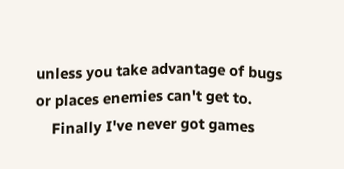unless you take advantage of bugs or places enemies can't get to.
    Finally I've never got games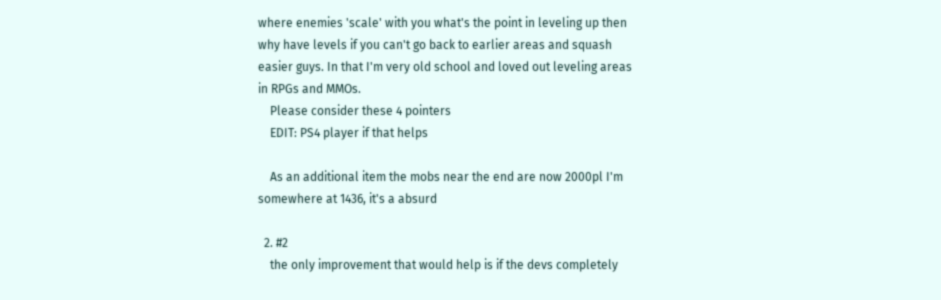where enemies 'scale' with you what's the point in leveling up then why have levels if you can't go back to earlier areas and squash easier guys. In that I'm very old school and loved out leveling areas in RPGs and MMOs.
    Please consider these 4 pointers
    EDIT: PS4 player if that helps

    As an additional item the mobs near the end are now 2000pl I'm somewhere at 1436, it's a absurd

  2. #2
    the only improvement that would help is if the devs completely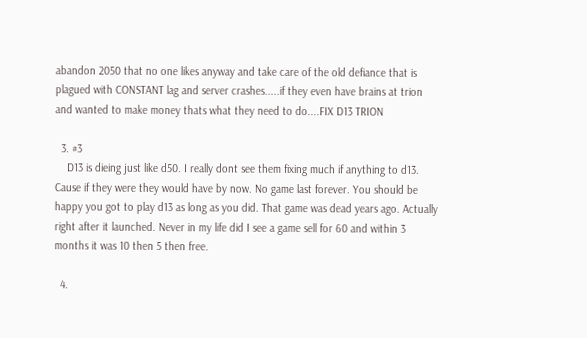abandon 2050 that no one likes anyway and take care of the old defiance that is plagued with CONSTANT lag and server crashes.....if they even have brains at trion and wanted to make money thats what they need to do....FIX D13 TRION

  3. #3
    D13 is dieing just like d50. I really dont see them fixing much if anything to d13. Cause if they were they would have by now. No game last forever. You should be happy you got to play d13 as long as you did. That game was dead years ago. Actually right after it launched. Never in my life did I see a game sell for 60 and within 3 months it was 10 then 5 then free.

  4.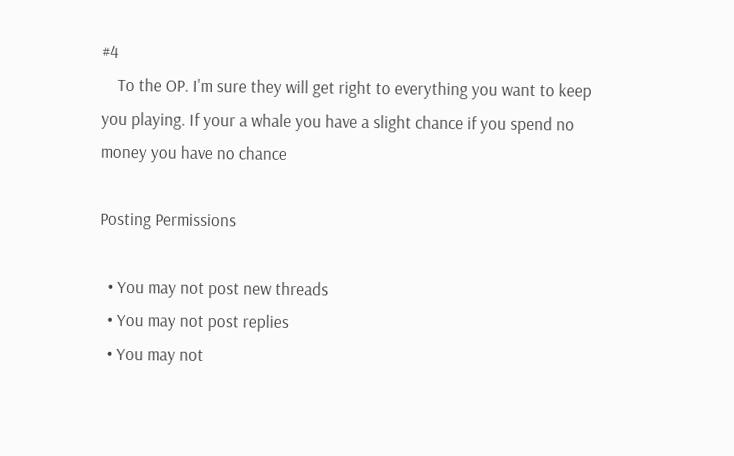#4
    To the OP. I'm sure they will get right to everything you want to keep you playing. If your a whale you have a slight chance if you spend no money you have no chance

Posting Permissions

  • You may not post new threads
  • You may not post replies
  • You may not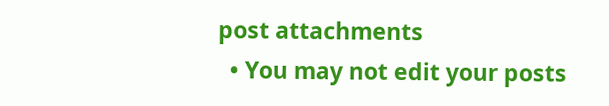post attachments
  • You may not edit your posts